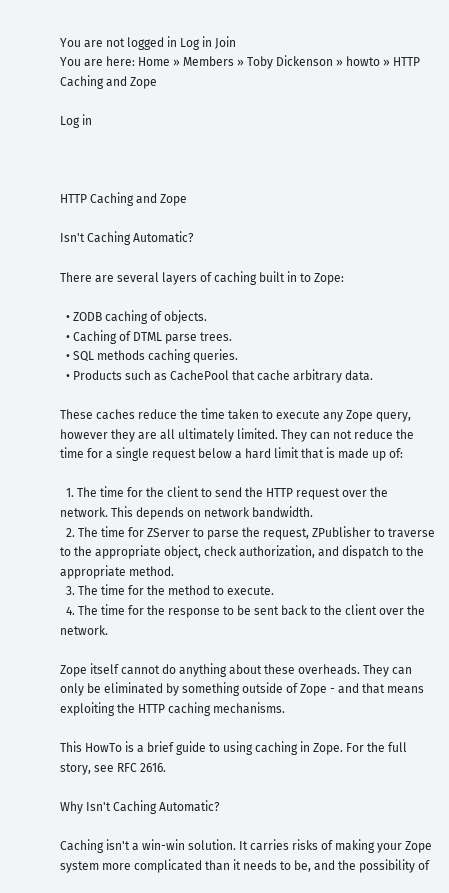You are not logged in Log in Join
You are here: Home » Members » Toby Dickenson » howto » HTTP Caching and Zope

Log in



HTTP Caching and Zope

Isn't Caching Automatic?

There are several layers of caching built in to Zope:

  • ZODB caching of objects.
  • Caching of DTML parse trees.
  • SQL methods caching queries.
  • Products such as CachePool that cache arbitrary data.

These caches reduce the time taken to execute any Zope query, however they are all ultimately limited. They can not reduce the time for a single request below a hard limit that is made up of:

  1. The time for the client to send the HTTP request over the network. This depends on network bandwidth.
  2. The time for ZServer to parse the request, ZPublisher to traverse to the appropriate object, check authorization, and dispatch to the appropriate method.
  3. The time for the method to execute.
  4. The time for the response to be sent back to the client over the network.

Zope itself cannot do anything about these overheads. They can only be eliminated by something outside of Zope - and that means exploiting the HTTP caching mechanisms.

This HowTo is a brief guide to using caching in Zope. For the full story, see RFC 2616.

Why Isn't Caching Automatic?

Caching isn't a win-win solution. It carries risks of making your Zope system more complicated than it needs to be, and the possibility of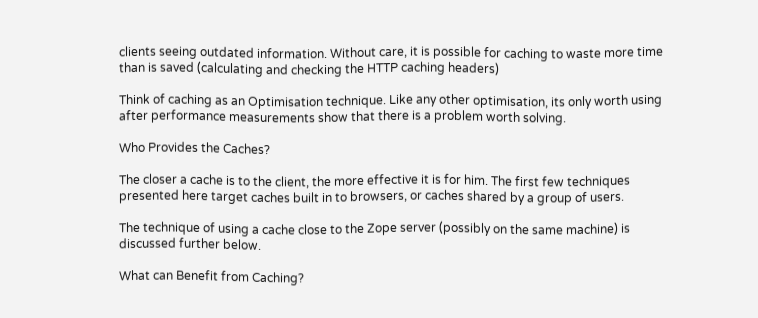clients seeing outdated information. Without care, it is possible for caching to waste more time than is saved (calculating and checking the HTTP caching headers)

Think of caching as an Optimisation technique. Like any other optimisation, its only worth using after performance measurements show that there is a problem worth solving.

Who Provides the Caches?

The closer a cache is to the client, the more effective it is for him. The first few techniques presented here target caches built in to browsers, or caches shared by a group of users.

The technique of using a cache close to the Zope server (possibly on the same machine) is discussed further below.

What can Benefit from Caching?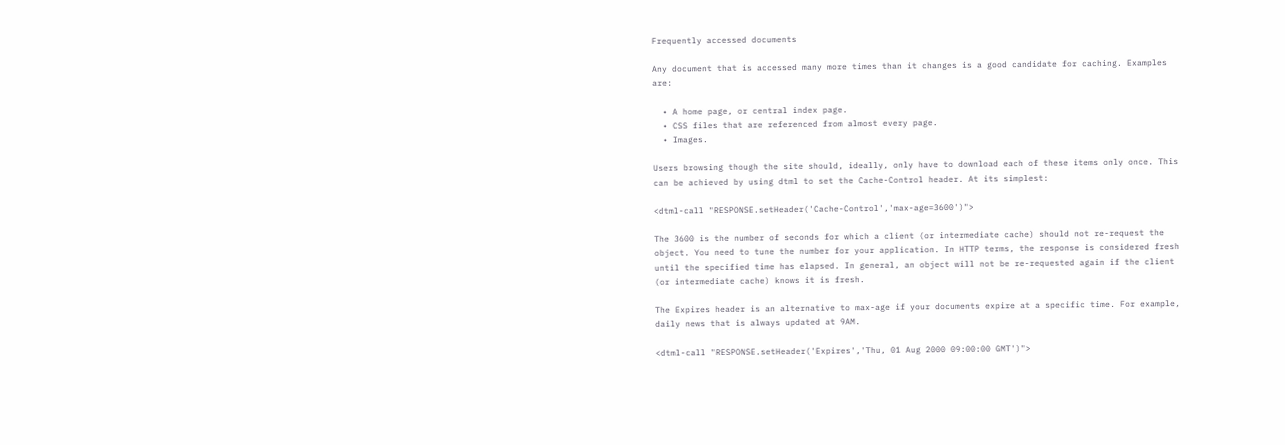Frequently accessed documents

Any document that is accessed many more times than it changes is a good candidate for caching. Examples are:

  • A home page, or central index page.
  • CSS files that are referenced from almost every page.
  • Images.

Users browsing though the site should, ideally, only have to download each of these items only once. This can be achieved by using dtml to set the Cache-Control header. At its simplest:

<dtml-call "RESPONSE.setHeader('Cache-Control','max-age=3600')">

The 3600 is the number of seconds for which a client (or intermediate cache) should not re-request the object. You need to tune the number for your application. In HTTP terms, the response is considered fresh until the specified time has elapsed. In general, an object will not be re-requested again if the client (or intermediate cache) knows it is fresh.

The Expires header is an alternative to max-age if your documents expire at a specific time. For example, daily news that is always updated at 9AM.

<dtml-call "RESPONSE.setHeader('Expires','Thu, 01 Aug 2000 09:00:00 GMT')">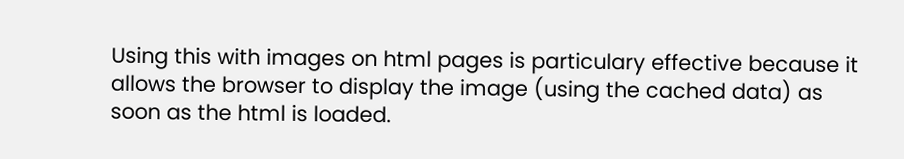Using this with images on html pages is particulary effective because it allows the browser to display the image (using the cached data) as soon as the html is loaded.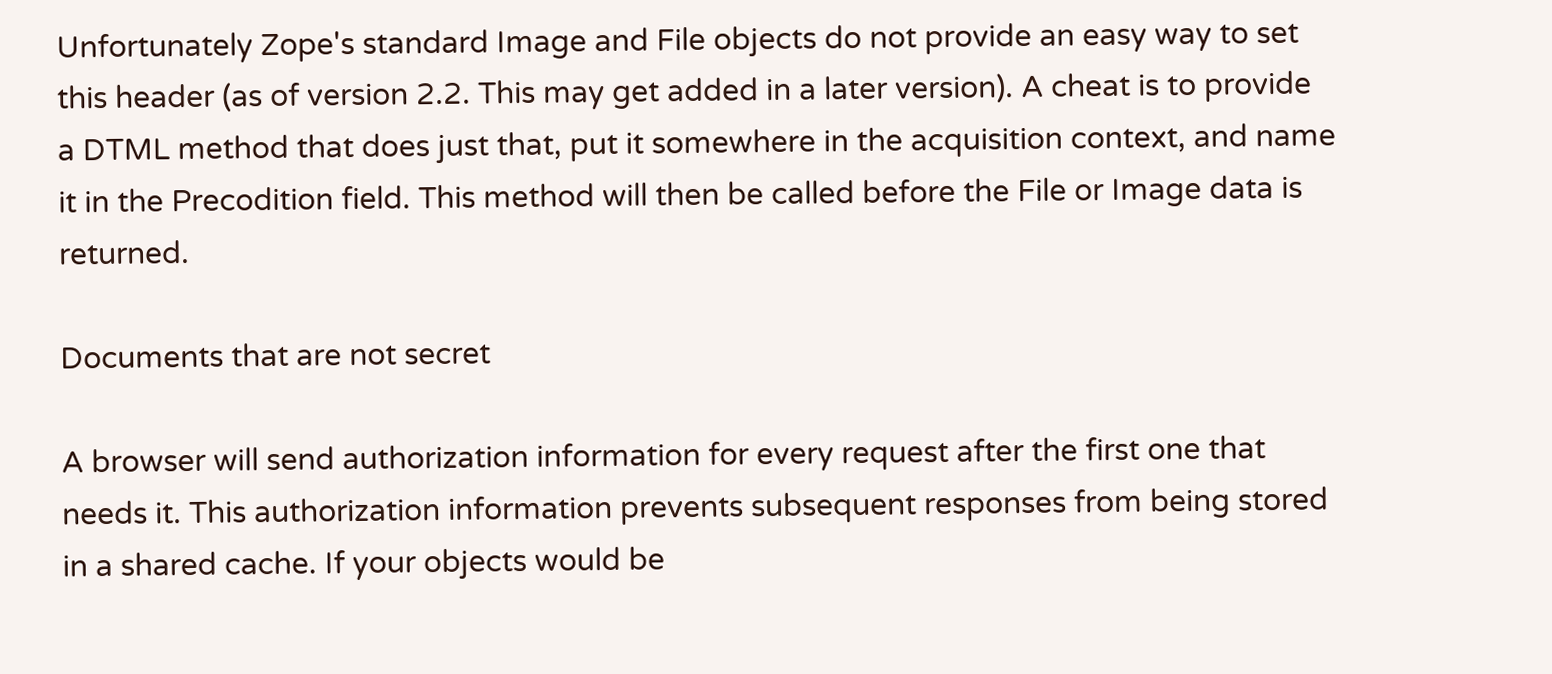Unfortunately Zope's standard Image and File objects do not provide an easy way to set this header (as of version 2.2. This may get added in a later version). A cheat is to provide a DTML method that does just that, put it somewhere in the acquisition context, and name it in the Precodition field. This method will then be called before the File or Image data is returned.

Documents that are not secret

A browser will send authorization information for every request after the first one that needs it. This authorization information prevents subsequent responses from being stored in a shared cache. If your objects would be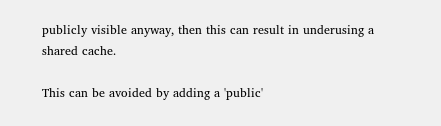publicly visible anyway, then this can result in underusing a shared cache.

This can be avoided by adding a 'public'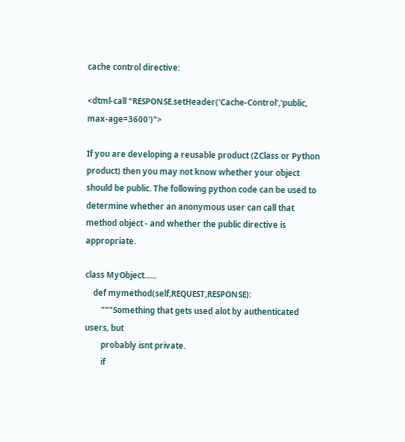cache control directive:

<dtml-call "RESPONSE.setHeader('Cache-Control','public, max-age=3600')">

If you are developing a reusable product (ZClass or Python product) then you may not know whether your object should be public. The following python code can be used to determine whether an anonymous user can call that method object - and whether the public directive is appropriate.

class MyObject......
    def mymethod(self,REQUEST,RESPONSE):
        """Something that gets used alot by authenticated users, but
        probably isnt private.
        if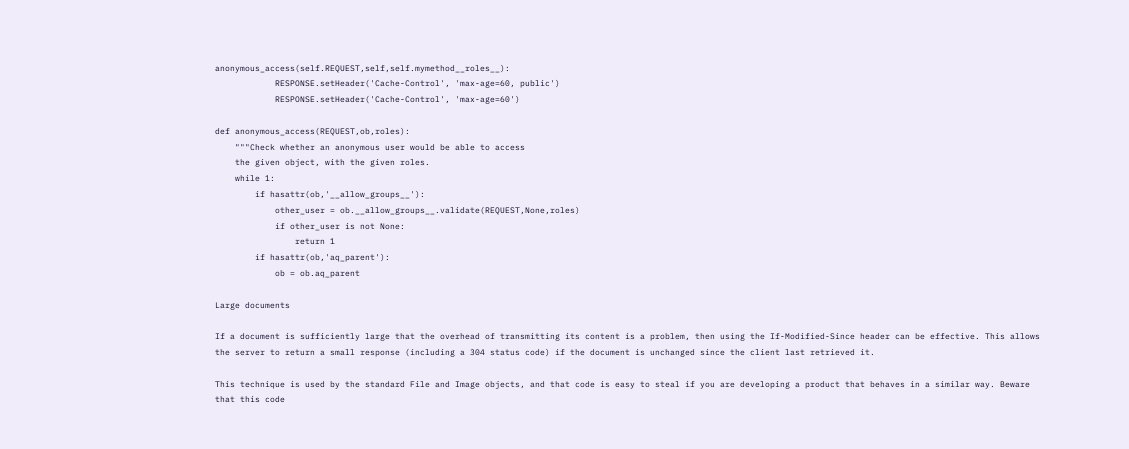anonymous_access(self.REQUEST,self,self.mymethod__roles__):
            RESPONSE.setHeader('Cache-Control', 'max-age=60, public')
            RESPONSE.setHeader('Cache-Control', 'max-age=60')

def anonymous_access(REQUEST,ob,roles):
    """Check whether an anonymous user would be able to access
    the given object, with the given roles.
    while 1:
        if hasattr(ob,'__allow_groups__'):
            other_user = ob.__allow_groups__.validate(REQUEST,None,roles)
            if other_user is not None:
                return 1
        if hasattr(ob,'aq_parent'):
            ob = ob.aq_parent

Large documents

If a document is sufficiently large that the overhead of transmitting its content is a problem, then using the If-Modified-Since header can be effective. This allows the server to return a small response (including a 304 status code) if the document is unchanged since the client last retrieved it.

This technique is used by the standard File and Image objects, and that code is easy to steal if you are developing a product that behaves in a similar way. Beware that this code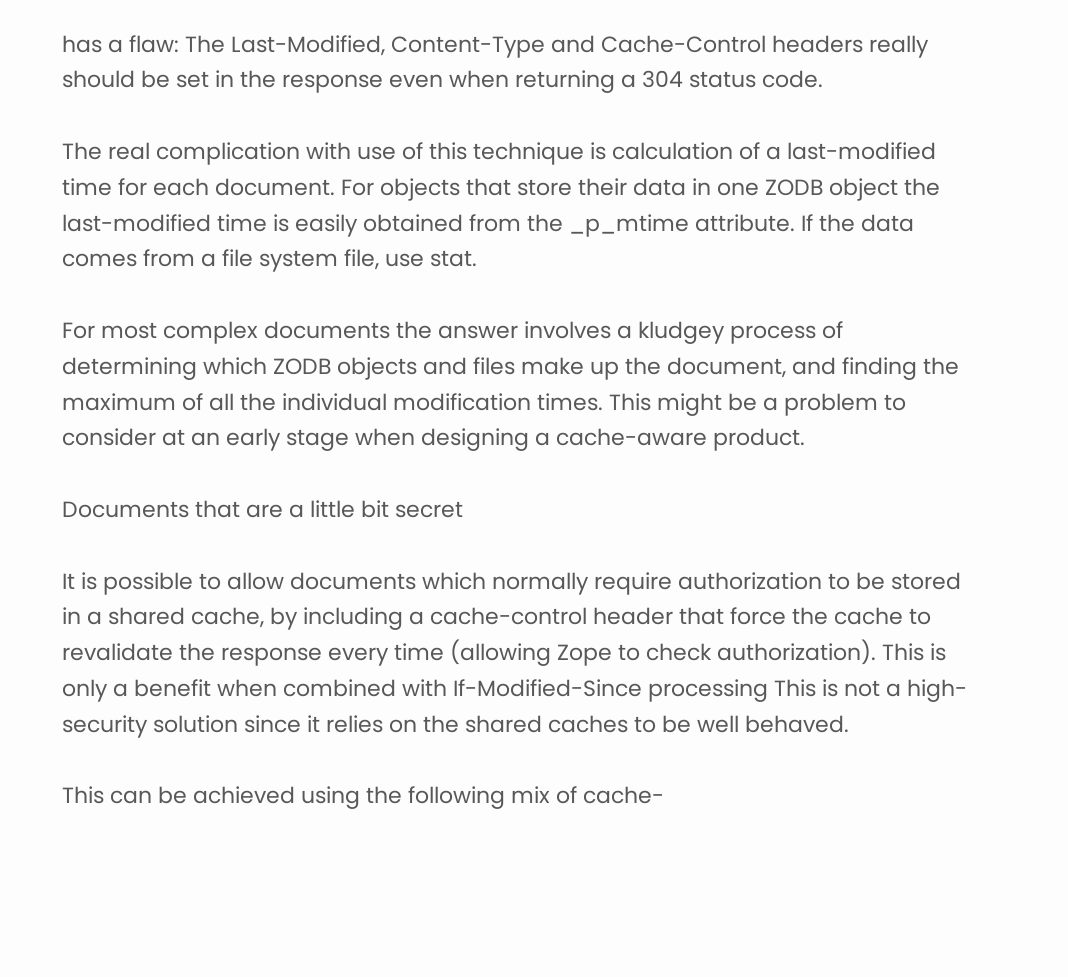has a flaw: The Last-Modified, Content-Type and Cache-Control headers really should be set in the response even when returning a 304 status code.

The real complication with use of this technique is calculation of a last-modified time for each document. For objects that store their data in one ZODB object the last-modified time is easily obtained from the _p_mtime attribute. If the data comes from a file system file, use stat.

For most complex documents the answer involves a kludgey process of determining which ZODB objects and files make up the document, and finding the maximum of all the individual modification times. This might be a problem to consider at an early stage when designing a cache-aware product.

Documents that are a little bit secret

It is possible to allow documents which normally require authorization to be stored in a shared cache, by including a cache-control header that force the cache to revalidate the response every time (allowing Zope to check authorization). This is only a benefit when combined with If-Modified-Since processing This is not a high-security solution since it relies on the shared caches to be well behaved.

This can be achieved using the following mix of cache-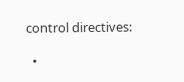control directives:

  •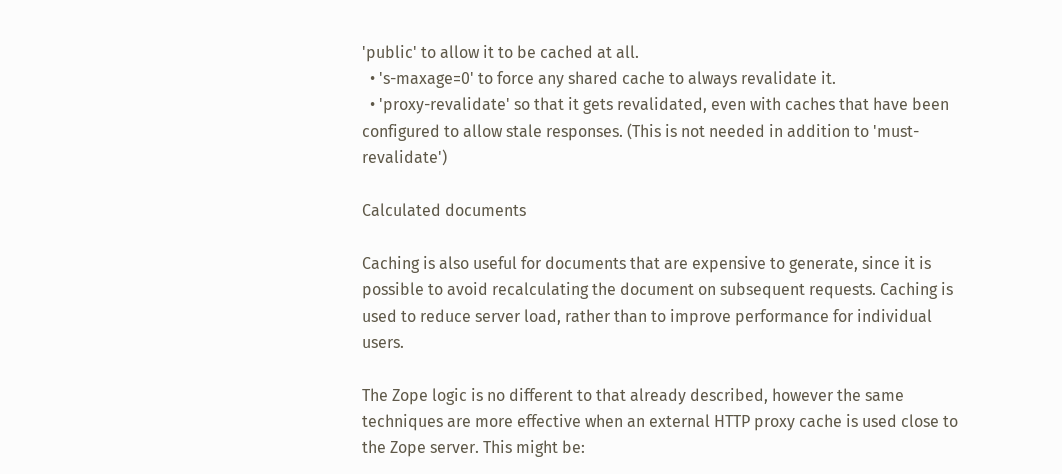'public' to allow it to be cached at all.
  • 's-maxage=0' to force any shared cache to always revalidate it.
  • 'proxy-revalidate' so that it gets revalidated, even with caches that have been configured to allow stale responses. (This is not needed in addition to 'must-revalidate')

Calculated documents

Caching is also useful for documents that are expensive to generate, since it is possible to avoid recalculating the document on subsequent requests. Caching is used to reduce server load, rather than to improve performance for individual users.

The Zope logic is no different to that already described, however the same techniques are more effective when an external HTTP proxy cache is used close to the Zope server. This might be: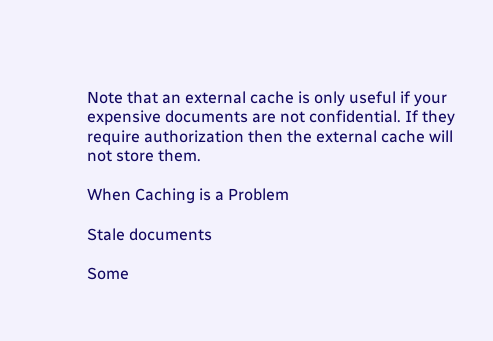Note that an external cache is only useful if your expensive documents are not confidential. If they require authorization then the external cache will not store them.

When Caching is a Problem

Stale documents

Some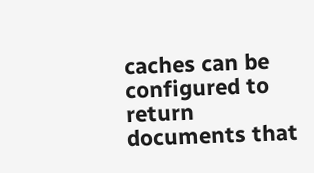caches can be configured to return documents that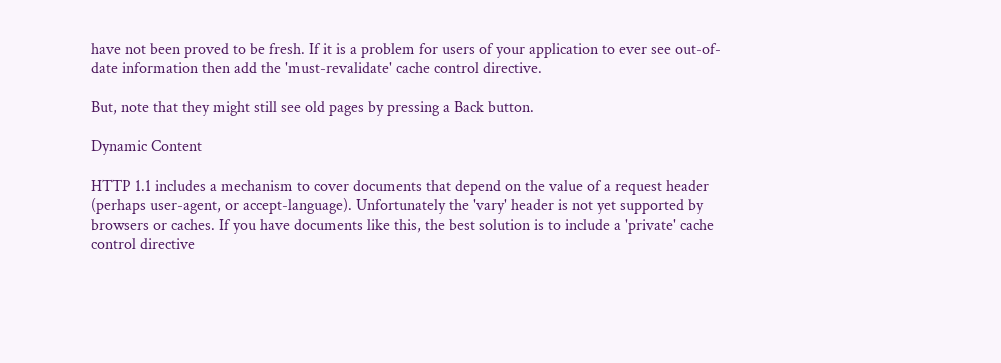have not been proved to be fresh. If it is a problem for users of your application to ever see out-of-date information then add the 'must-revalidate' cache control directive.

But, note that they might still see old pages by pressing a Back button.

Dynamic Content

HTTP 1.1 includes a mechanism to cover documents that depend on the value of a request header (perhaps user-agent, or accept-language). Unfortunately the 'vary' header is not yet supported by browsers or caches. If you have documents like this, the best solution is to include a 'private' cache control directive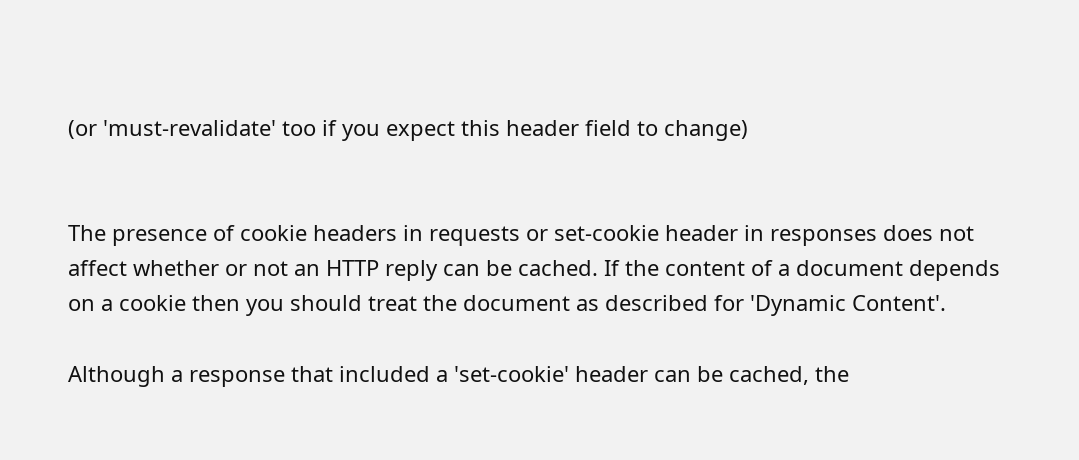(or 'must-revalidate' too if you expect this header field to change)


The presence of cookie headers in requests or set-cookie header in responses does not affect whether or not an HTTP reply can be cached. If the content of a document depends on a cookie then you should treat the document as described for 'Dynamic Content'.

Although a response that included a 'set-cookie' header can be cached, the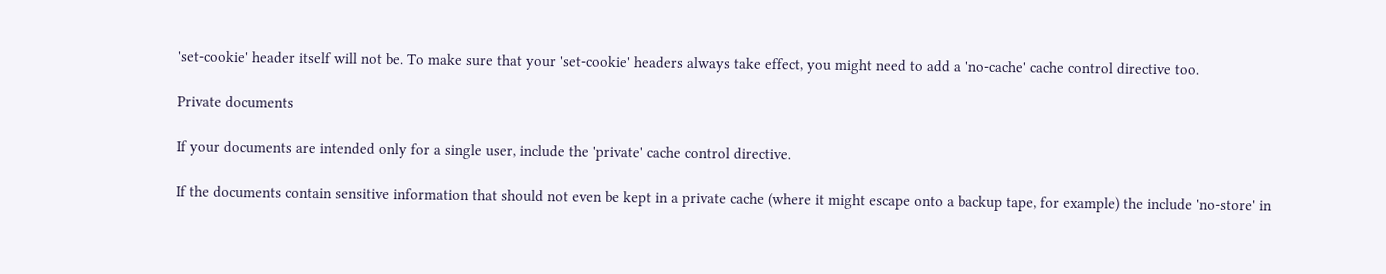'set-cookie' header itself will not be. To make sure that your 'set-cookie' headers always take effect, you might need to add a 'no-cache' cache control directive too.

Private documents

If your documents are intended only for a single user, include the 'private' cache control directive.

If the documents contain sensitive information that should not even be kept in a private cache (where it might escape onto a backup tape, for example) the include 'no-store' in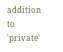addition to 'private'